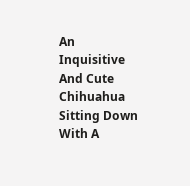An Inquisitive And Cute Chihuahua Sitting Down With A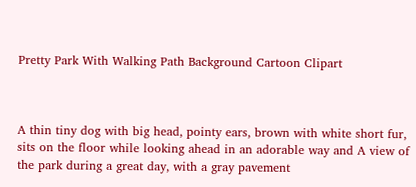Pretty Park With Walking Path Background Cartoon Clipart



A thin tiny dog with big head, pointy ears, brown with white short fur, sits on the floor while looking ahead in an adorable way and A view of the park during a great day, with a gray pavement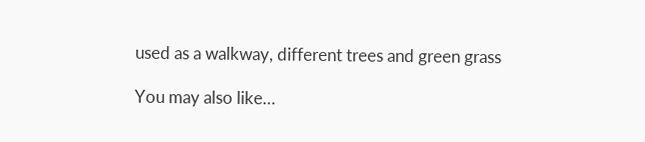used as a walkway, different trees and green grass

You may also like…